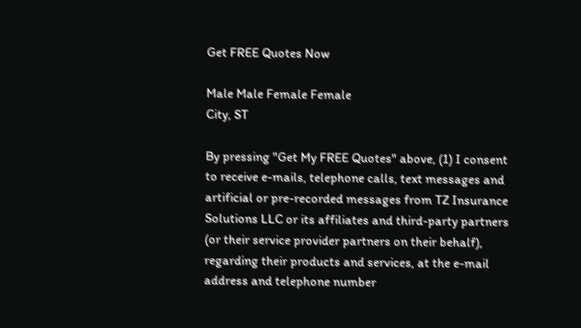Get FREE Quotes Now

Male Male Female Female
City, ST

By pressing "Get My FREE Quotes" above, (1) I consent to receive e-mails, telephone calls, text messages and artificial or pre-recorded messages from TZ Insurance Solutions LLC or its affiliates and third-party partners (or their service provider partners on their behalf), regarding their products and services, at the e-mail address and telephone number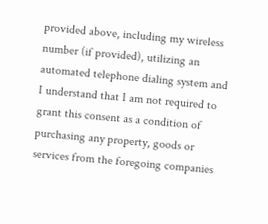provided above, including my wireless number (if provided), utilizing an automated telephone dialing system and I understand that I am not required to grant this consent as a condition of purchasing any property, goods or services from the foregoing companies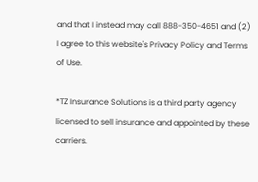and that I instead may call 888-350-4651 and (2) I agree to this website's Privacy Policy and Terms of Use.

*TZ Insurance Solutions is a third party agency licensed to sell insurance and appointed by these carriers.